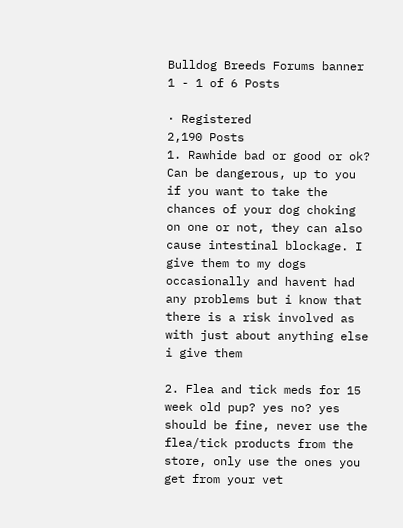Bulldog Breeds Forums banner
1 - 1 of 6 Posts

· Registered
2,190 Posts
1. Rawhide bad or good or ok? Can be dangerous, up to you if you want to take the chances of your dog choking on one or not, they can also cause intestinal blockage. I give them to my dogs occasionally and havent had any problems but i know that there is a risk involved as with just about anything else i give them

2. Flea and tick meds for 15 week old pup? yes no? yes should be fine, never use the flea/tick products from the store, only use the ones you get from your vet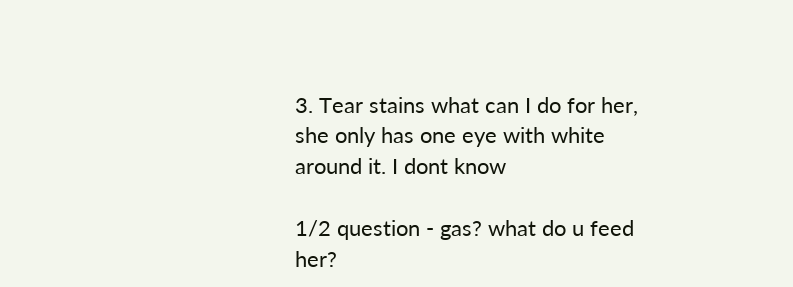3. Tear stains what can I do for her, she only has one eye with white around it. I dont know

1/2 question - gas? what do u feed her?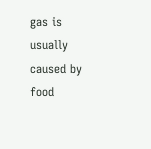gas is usually caused by food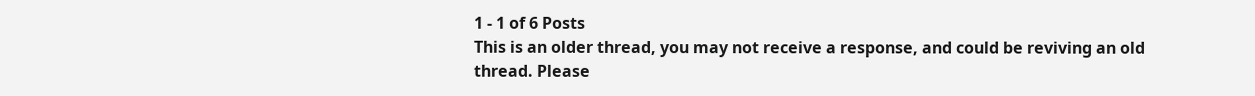1 - 1 of 6 Posts
This is an older thread, you may not receive a response, and could be reviving an old thread. Please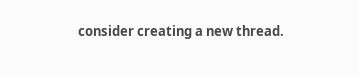consider creating a new thread.